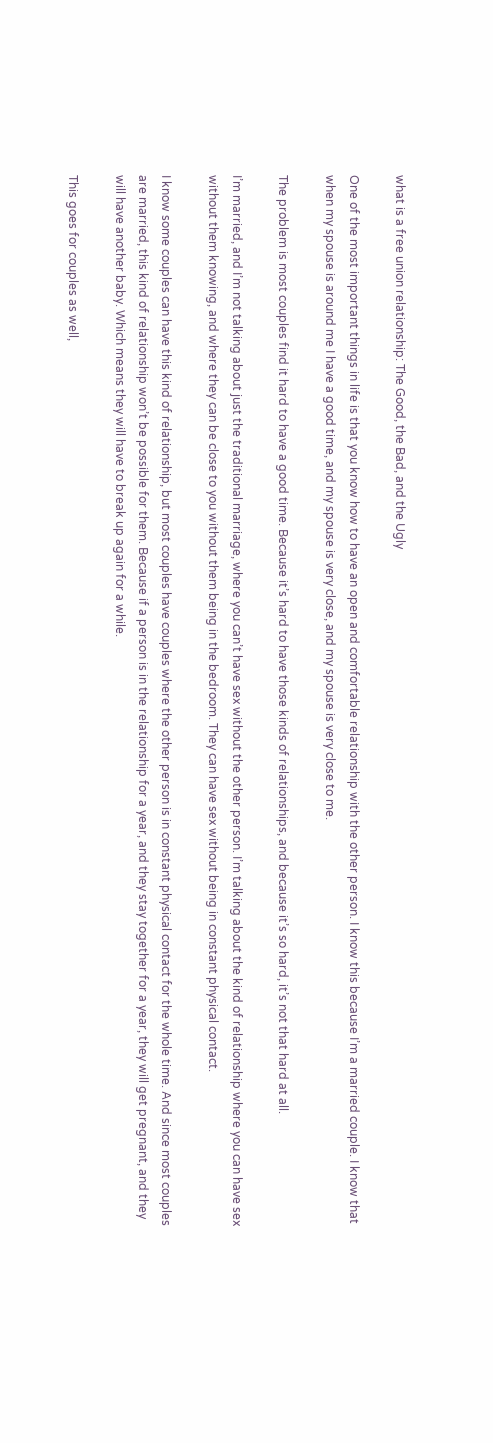what is a free union relationship: The Good, the Bad, and the Ugly

One of the most important things in life is that you know how to have an open and comfortable relationship with the other person. I know this because I’m a married couple. I know that when my spouse is around me I have a good time, and my spouse is very close, and my spouse is very close to me.

The problem is most couples find it hard to have a good time. Because it’s hard to have those kinds of relationships, and because it’s so hard, it’s not that hard at all.

I’m married, and I’m not talking about just the traditional marriage, where you can’t have sex without the other person. I’m talking about the kind of relationship where you can have sex without them knowing, and where they can be close to you without them being in the bedroom. They can have sex without being in constant physical contact.

I know some couples can have this kind of relationship, but most couples have couples where the other person is in constant physical contact for the whole time. And since most couples are married, this kind of relationship won’t be possible for them. Because if a person is in the relationship for a year, and they stay together for a year, they will get pregnant, and they will have another baby. Which means they will have to break up again for a while.

This goes for couples as well,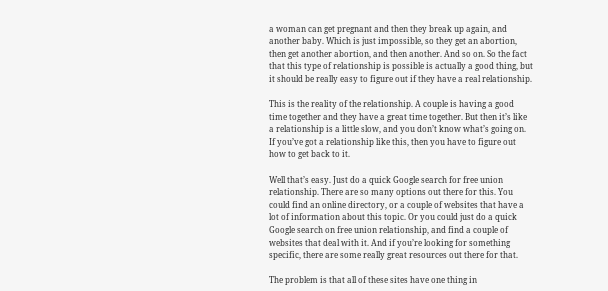a woman can get pregnant and then they break up again, and another baby. Which is just impossible, so they get an abortion, then get another abortion, and then another. And so on. So the fact that this type of relationship is possible is actually a good thing, but it should be really easy to figure out if they have a real relationship.

This is the reality of the relationship. A couple is having a good time together and they have a great time together. But then it’s like a relationship is a little slow, and you don’t know what’s going on. If you’ve got a relationship like this, then you have to figure out how to get back to it.

Well that’s easy. Just do a quick Google search for free union relationship. There are so many options out there for this. You could find an online directory, or a couple of websites that have a lot of information about this topic. Or you could just do a quick Google search on free union relationship, and find a couple of websites that deal with it. And if you’re looking for something specific, there are some really great resources out there for that.

The problem is that all of these sites have one thing in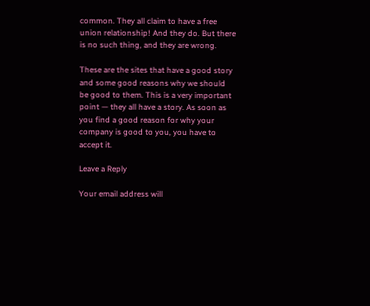common. They all claim to have a free union relationship! And they do. But there is no such thing, and they are wrong.

These are the sites that have a good story and some good reasons why we should be good to them. This is a very important point — they all have a story. As soon as you find a good reason for why your company is good to you, you have to accept it.

Leave a Reply

Your email address will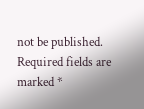not be published. Required fields are marked *